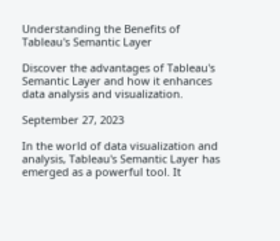Understanding the Benefits of Tableau's Semantic Layer

Discover the advantages of Tableau's Semantic Layer and how it enhances data analysis and visualization.

September 27, 2023

In the world of data visualization and analysis, Tableau's Semantic Layer has emerged as a powerful tool. It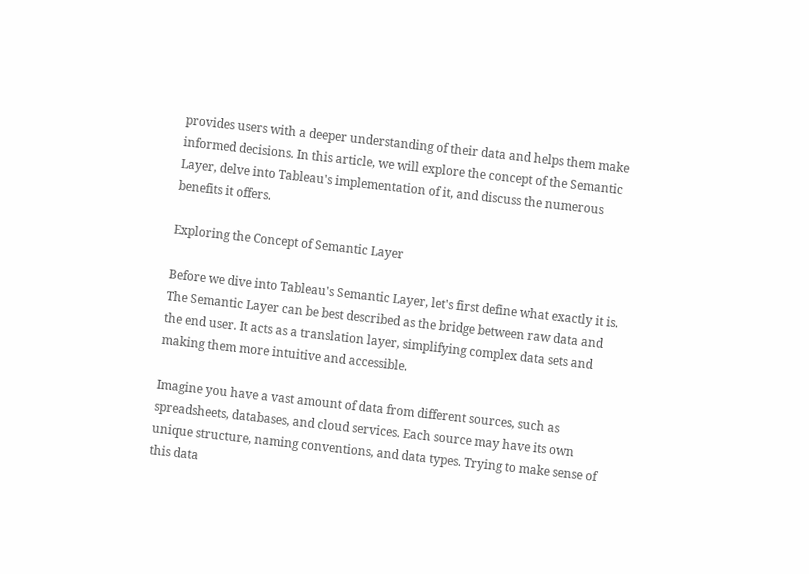provides users with a deeper understanding of their data and helps them make informed decisions. In this article, we will explore the concept of the Semantic Layer, delve into Tableau's implementation of it, and discuss the numerous benefits it offers.

Exploring the Concept of Semantic Layer

Before we dive into Tableau's Semantic Layer, let's first define what exactly it is. The Semantic Layer can be best described as the bridge between raw data and the end user. It acts as a translation layer, simplifying complex data sets and making them more intuitive and accessible.

Imagine you have a vast amount of data from different sources, such as spreadsheets, databases, and cloud services. Each source may have its own unique structure, naming conventions, and data types. Trying to make sense of this data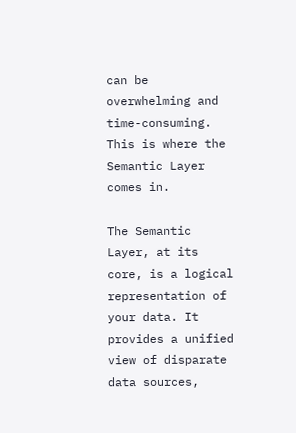can be overwhelming and time-consuming. This is where the Semantic Layer comes in.

The Semantic Layer, at its core, is a logical representation of your data. It provides a unified view of disparate data sources,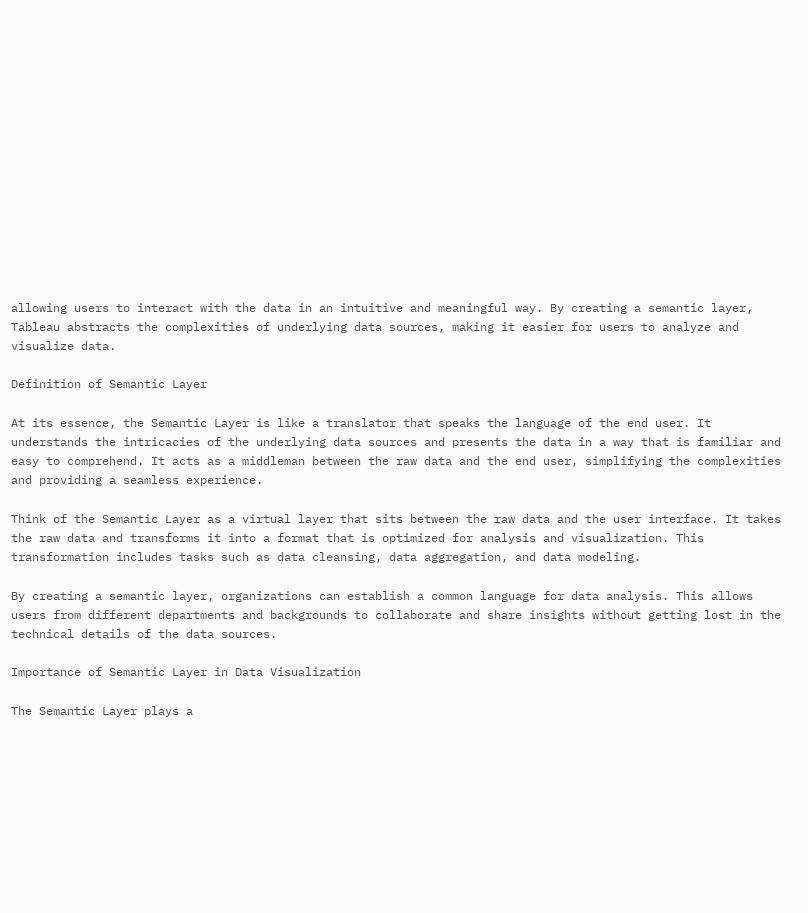allowing users to interact with the data in an intuitive and meaningful way. By creating a semantic layer, Tableau abstracts the complexities of underlying data sources, making it easier for users to analyze and visualize data.

Definition of Semantic Layer

At its essence, the Semantic Layer is like a translator that speaks the language of the end user. It understands the intricacies of the underlying data sources and presents the data in a way that is familiar and easy to comprehend. It acts as a middleman between the raw data and the end user, simplifying the complexities and providing a seamless experience.

Think of the Semantic Layer as a virtual layer that sits between the raw data and the user interface. It takes the raw data and transforms it into a format that is optimized for analysis and visualization. This transformation includes tasks such as data cleansing, data aggregation, and data modeling.

By creating a semantic layer, organizations can establish a common language for data analysis. This allows users from different departments and backgrounds to collaborate and share insights without getting lost in the technical details of the data sources.

Importance of Semantic Layer in Data Visualization

The Semantic Layer plays a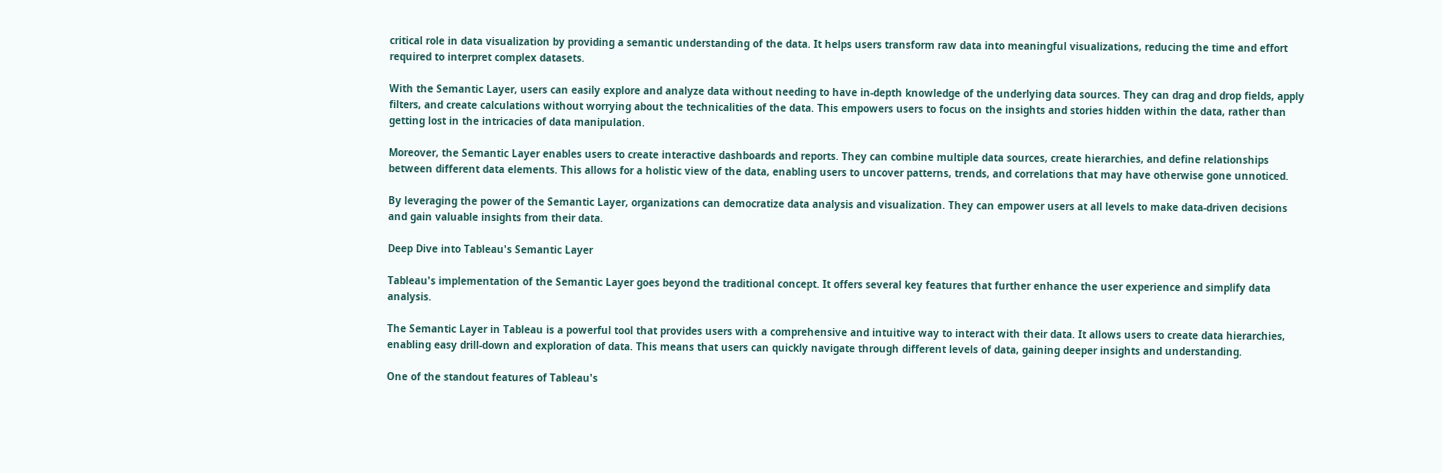critical role in data visualization by providing a semantic understanding of the data. It helps users transform raw data into meaningful visualizations, reducing the time and effort required to interpret complex datasets.

With the Semantic Layer, users can easily explore and analyze data without needing to have in-depth knowledge of the underlying data sources. They can drag and drop fields, apply filters, and create calculations without worrying about the technicalities of the data. This empowers users to focus on the insights and stories hidden within the data, rather than getting lost in the intricacies of data manipulation.

Moreover, the Semantic Layer enables users to create interactive dashboards and reports. They can combine multiple data sources, create hierarchies, and define relationships between different data elements. This allows for a holistic view of the data, enabling users to uncover patterns, trends, and correlations that may have otherwise gone unnoticed.

By leveraging the power of the Semantic Layer, organizations can democratize data analysis and visualization. They can empower users at all levels to make data-driven decisions and gain valuable insights from their data.

Deep Dive into Tableau's Semantic Layer

Tableau's implementation of the Semantic Layer goes beyond the traditional concept. It offers several key features that further enhance the user experience and simplify data analysis.

The Semantic Layer in Tableau is a powerful tool that provides users with a comprehensive and intuitive way to interact with their data. It allows users to create data hierarchies, enabling easy drill-down and exploration of data. This means that users can quickly navigate through different levels of data, gaining deeper insights and understanding.

One of the standout features of Tableau's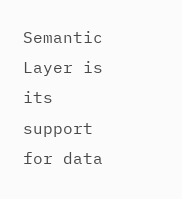Semantic Layer is its support for data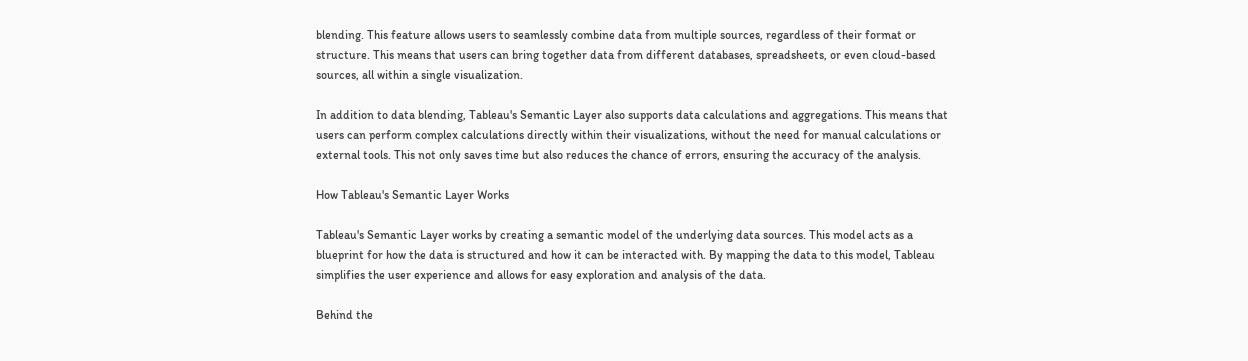blending. This feature allows users to seamlessly combine data from multiple sources, regardless of their format or structure. This means that users can bring together data from different databases, spreadsheets, or even cloud-based sources, all within a single visualization.

In addition to data blending, Tableau's Semantic Layer also supports data calculations and aggregations. This means that users can perform complex calculations directly within their visualizations, without the need for manual calculations or external tools. This not only saves time but also reduces the chance of errors, ensuring the accuracy of the analysis.

How Tableau's Semantic Layer Works

Tableau's Semantic Layer works by creating a semantic model of the underlying data sources. This model acts as a blueprint for how the data is structured and how it can be interacted with. By mapping the data to this model, Tableau simplifies the user experience and allows for easy exploration and analysis of the data.

Behind the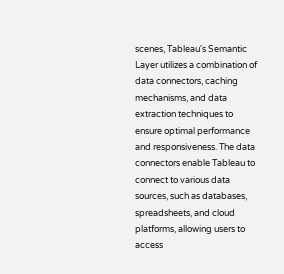scenes, Tableau's Semantic Layer utilizes a combination of data connectors, caching mechanisms, and data extraction techniques to ensure optimal performance and responsiveness. The data connectors enable Tableau to connect to various data sources, such as databases, spreadsheets, and cloud platforms, allowing users to access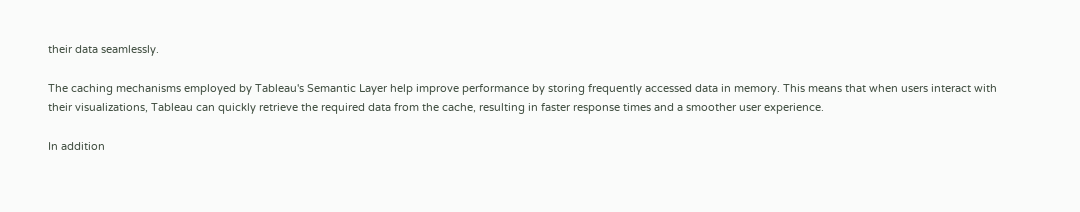their data seamlessly.

The caching mechanisms employed by Tableau's Semantic Layer help improve performance by storing frequently accessed data in memory. This means that when users interact with their visualizations, Tableau can quickly retrieve the required data from the cache, resulting in faster response times and a smoother user experience.

In addition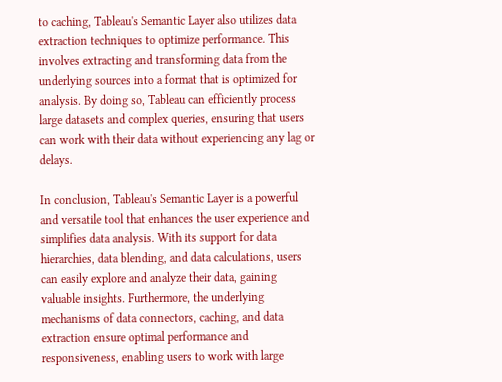to caching, Tableau's Semantic Layer also utilizes data extraction techniques to optimize performance. This involves extracting and transforming data from the underlying sources into a format that is optimized for analysis. By doing so, Tableau can efficiently process large datasets and complex queries, ensuring that users can work with their data without experiencing any lag or delays.

In conclusion, Tableau's Semantic Layer is a powerful and versatile tool that enhances the user experience and simplifies data analysis. With its support for data hierarchies, data blending, and data calculations, users can easily explore and analyze their data, gaining valuable insights. Furthermore, the underlying mechanisms of data connectors, caching, and data extraction ensure optimal performance and responsiveness, enabling users to work with large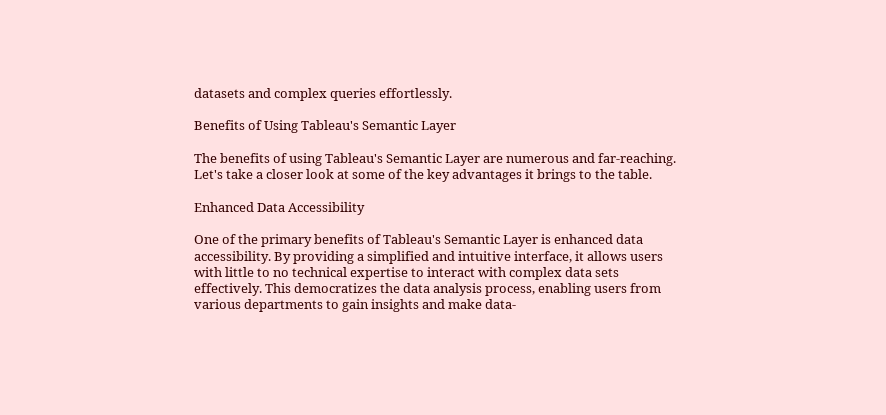datasets and complex queries effortlessly.

Benefits of Using Tableau's Semantic Layer

The benefits of using Tableau's Semantic Layer are numerous and far-reaching. Let's take a closer look at some of the key advantages it brings to the table.

Enhanced Data Accessibility

One of the primary benefits of Tableau's Semantic Layer is enhanced data accessibility. By providing a simplified and intuitive interface, it allows users with little to no technical expertise to interact with complex data sets effectively. This democratizes the data analysis process, enabling users from various departments to gain insights and make data-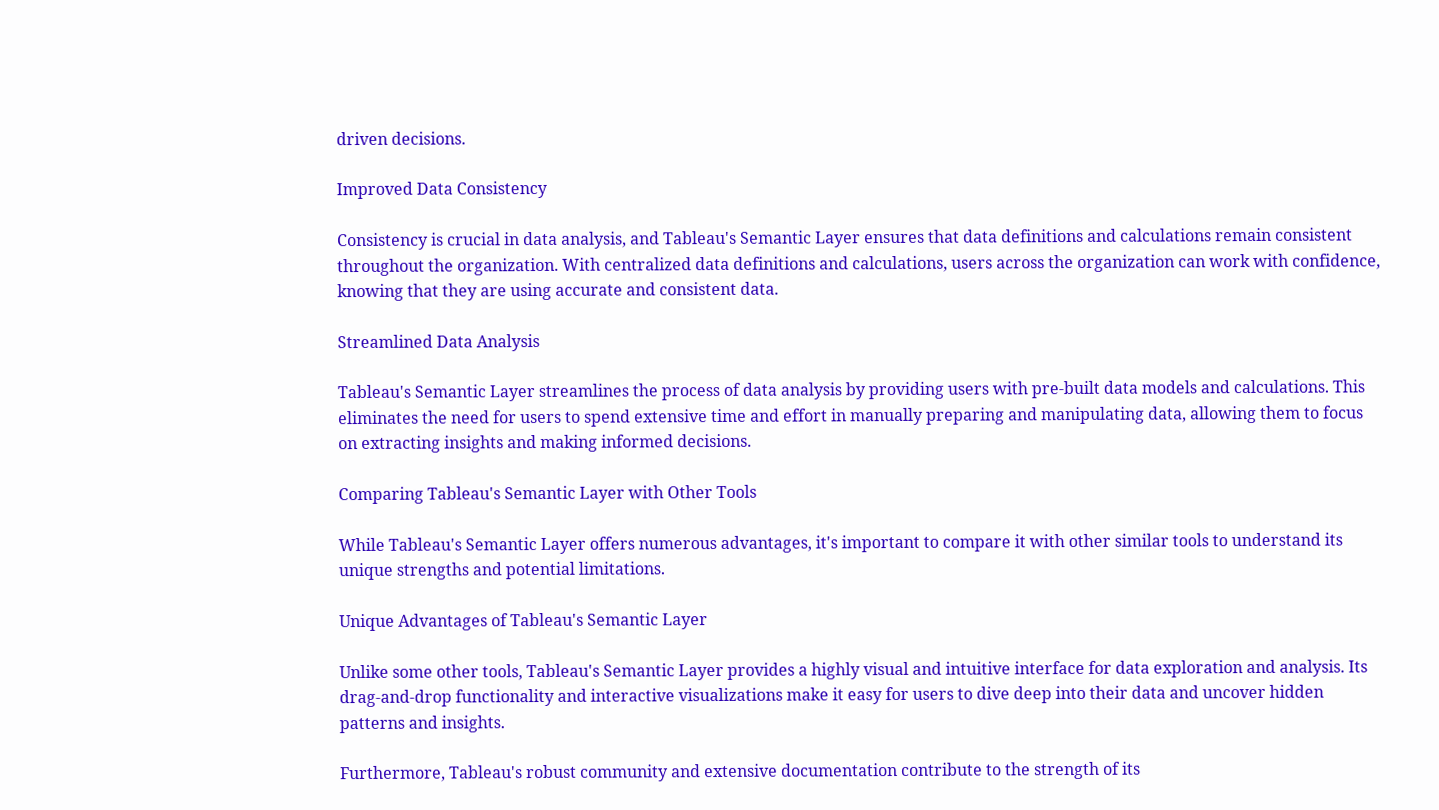driven decisions.

Improved Data Consistency

Consistency is crucial in data analysis, and Tableau's Semantic Layer ensures that data definitions and calculations remain consistent throughout the organization. With centralized data definitions and calculations, users across the organization can work with confidence, knowing that they are using accurate and consistent data.

Streamlined Data Analysis

Tableau's Semantic Layer streamlines the process of data analysis by providing users with pre-built data models and calculations. This eliminates the need for users to spend extensive time and effort in manually preparing and manipulating data, allowing them to focus on extracting insights and making informed decisions.

Comparing Tableau's Semantic Layer with Other Tools

While Tableau's Semantic Layer offers numerous advantages, it's important to compare it with other similar tools to understand its unique strengths and potential limitations.

Unique Advantages of Tableau's Semantic Layer

Unlike some other tools, Tableau's Semantic Layer provides a highly visual and intuitive interface for data exploration and analysis. Its drag-and-drop functionality and interactive visualizations make it easy for users to dive deep into their data and uncover hidden patterns and insights.

Furthermore, Tableau's robust community and extensive documentation contribute to the strength of its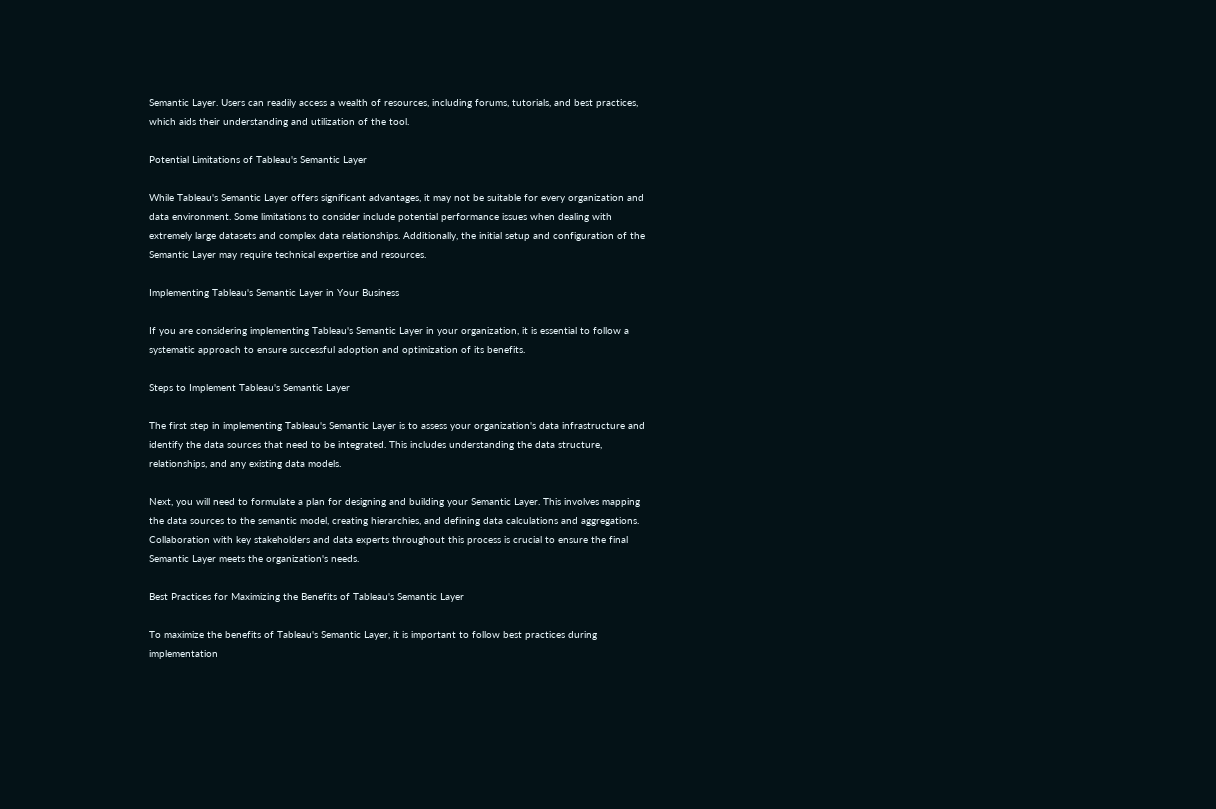Semantic Layer. Users can readily access a wealth of resources, including forums, tutorials, and best practices, which aids their understanding and utilization of the tool.

Potential Limitations of Tableau's Semantic Layer

While Tableau's Semantic Layer offers significant advantages, it may not be suitable for every organization and data environment. Some limitations to consider include potential performance issues when dealing with extremely large datasets and complex data relationships. Additionally, the initial setup and configuration of the Semantic Layer may require technical expertise and resources.

Implementing Tableau's Semantic Layer in Your Business

If you are considering implementing Tableau's Semantic Layer in your organization, it is essential to follow a systematic approach to ensure successful adoption and optimization of its benefits.

Steps to Implement Tableau's Semantic Layer

The first step in implementing Tableau's Semantic Layer is to assess your organization's data infrastructure and identify the data sources that need to be integrated. This includes understanding the data structure, relationships, and any existing data models.

Next, you will need to formulate a plan for designing and building your Semantic Layer. This involves mapping the data sources to the semantic model, creating hierarchies, and defining data calculations and aggregations. Collaboration with key stakeholders and data experts throughout this process is crucial to ensure the final Semantic Layer meets the organization's needs.

Best Practices for Maximizing the Benefits of Tableau's Semantic Layer

To maximize the benefits of Tableau's Semantic Layer, it is important to follow best practices during implementation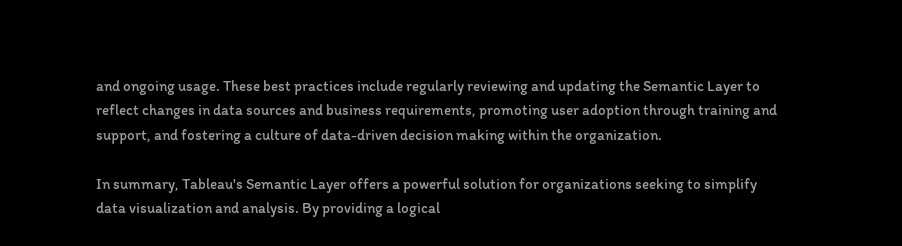and ongoing usage. These best practices include regularly reviewing and updating the Semantic Layer to reflect changes in data sources and business requirements, promoting user adoption through training and support, and fostering a culture of data-driven decision making within the organization.

In summary, Tableau's Semantic Layer offers a powerful solution for organizations seeking to simplify data visualization and analysis. By providing a logical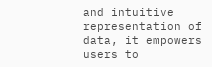and intuitive representation of data, it empowers users to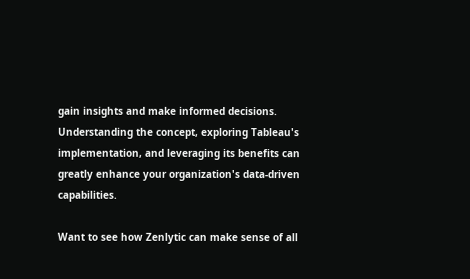gain insights and make informed decisions. Understanding the concept, exploring Tableau's implementation, and leveraging its benefits can greatly enhance your organization's data-driven capabilities.

Want to see how Zenlytic can make sense of all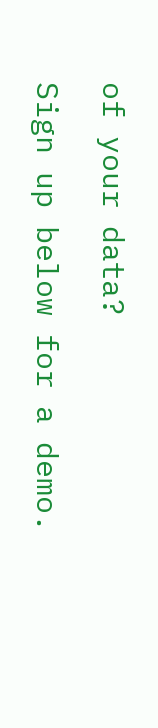of your data?

Sign up below for a demo.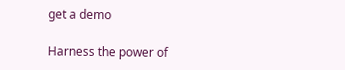get a demo

Harness the power of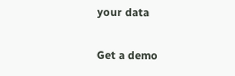your data

Get a demo